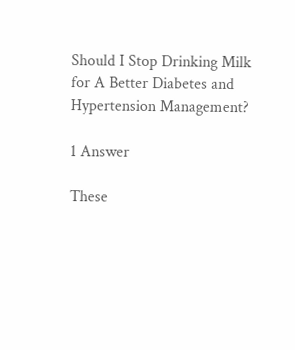Should I Stop Drinking Milk for A Better Diabetes and Hypertension Management?

1 Answer

These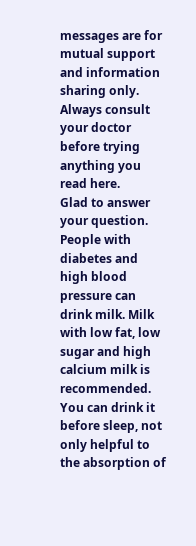messages are for mutual support and information sharing only. Always consult your doctor before trying anything you read here.
Glad to answer your question. People with diabetes and high blood pressure can drink milk. Milk with low fat, low sugar and high calcium milk is recommended. You can drink it before sleep, not only helpful to the absorption of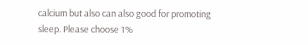calcium but also can also good for promoting sleep. Please choose 1%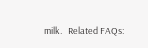milk.   Related FAQs: